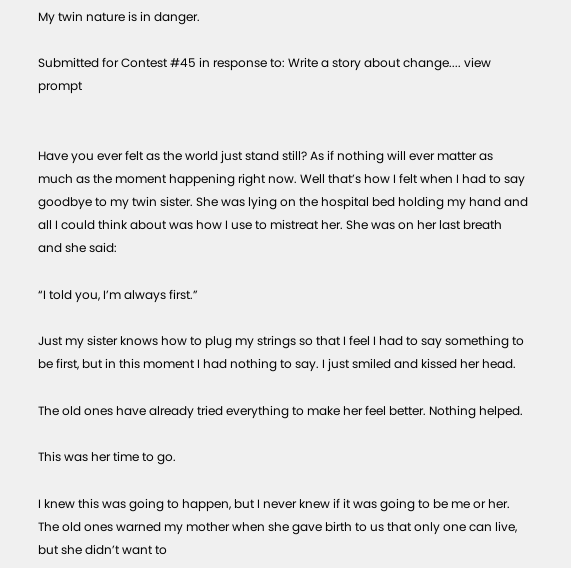My twin nature is in danger.

Submitted for Contest #45 in response to: Write a story about change.... view prompt


Have you ever felt as the world just stand still? As if nothing will ever matter as much as the moment happening right now. Well that’s how I felt when I had to say goodbye to my twin sister. She was lying on the hospital bed holding my hand and all I could think about was how I use to mistreat her. She was on her last breath and she said:

“I told you, I’m always first.”

Just my sister knows how to plug my strings so that I feel I had to say something to be first, but in this moment I had nothing to say. I just smiled and kissed her head.

The old ones have already tried everything to make her feel better. Nothing helped.

This was her time to go.

I knew this was going to happen, but I never knew if it was going to be me or her. The old ones warned my mother when she gave birth to us that only one can live, but she didn’t want to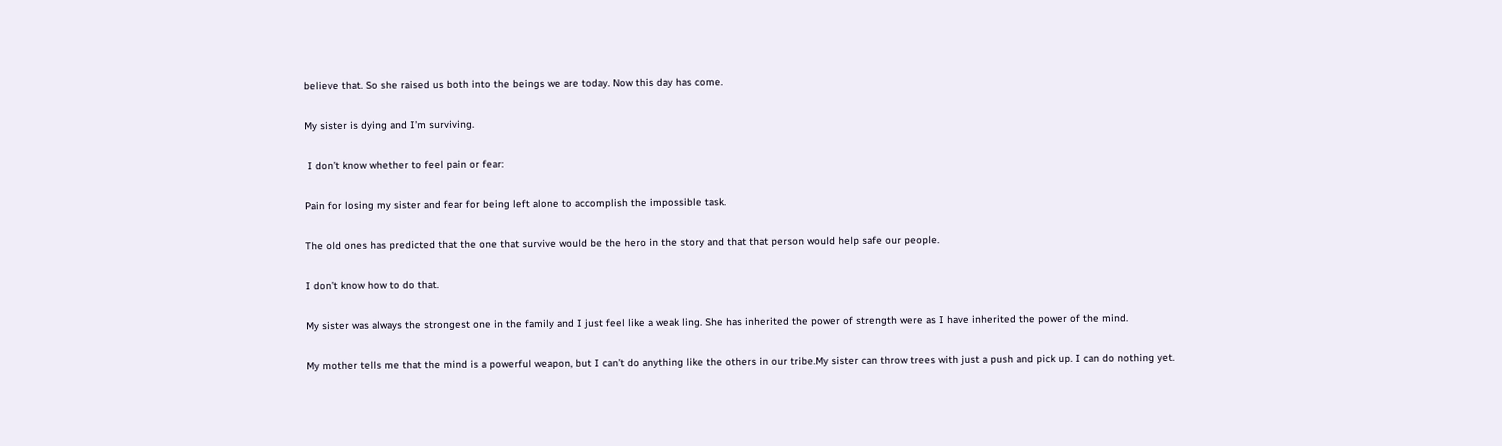believe that. So she raised us both into the beings we are today. Now this day has come.

My sister is dying and I’m surviving.

 I don’t know whether to feel pain or fear:

Pain for losing my sister and fear for being left alone to accomplish the impossible task.

The old ones has predicted that the one that survive would be the hero in the story and that that person would help safe our people.

I don’t know how to do that.

My sister was always the strongest one in the family and I just feel like a weak ling. She has inherited the power of strength were as I have inherited the power of the mind.

My mother tells me that the mind is a powerful weapon, but I can’t do anything like the others in our tribe.My sister can throw trees with just a push and pick up. I can do nothing yet.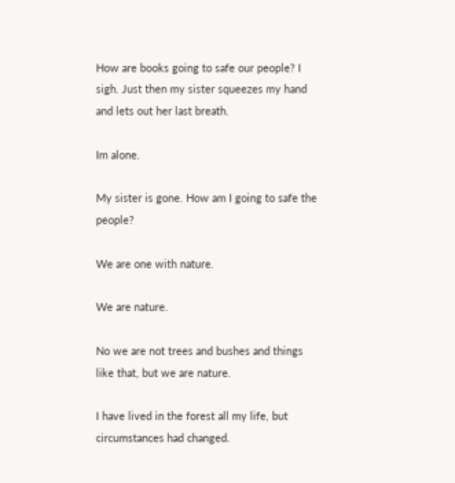How are books going to safe our people? I sigh. Just then my sister squeezes my hand and lets out her last breath.

Im alone.

My sister is gone. How am I going to safe the people?

We are one with nature.

We are nature.

No we are not trees and bushes and things like that, but we are nature.

I have lived in the forest all my life, but circumstances had changed.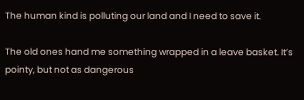The human kind is polluting our land and I need to save it.

The old ones hand me something wrapped in a leave basket. It’s pointy, but not as dangerous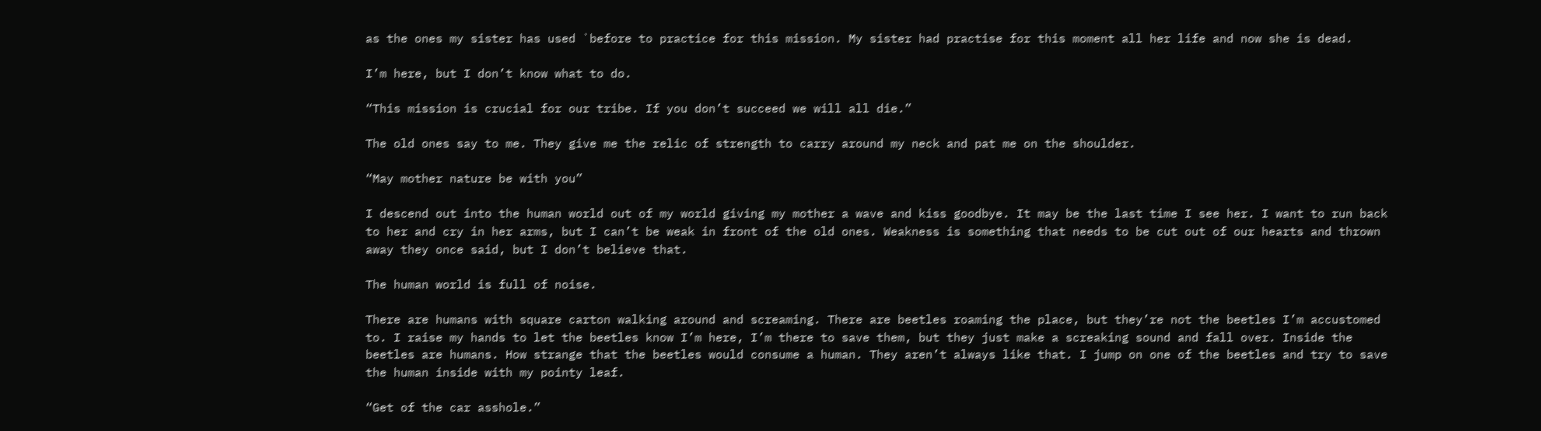as the ones my sister has used `before to practice for this mission. My sister had practise for this moment all her life and now she is dead.

I’m here, but I don’t know what to do.

“This mission is crucial for our tribe. If you don’t succeed we will all die.”

The old ones say to me. They give me the relic of strength to carry around my neck and pat me on the shoulder.

“May mother nature be with you”

I descend out into the human world out of my world giving my mother a wave and kiss goodbye. It may be the last time I see her. I want to run back to her and cry in her arms, but I can’t be weak in front of the old ones. Weakness is something that needs to be cut out of our hearts and thrown away they once said, but I don’t believe that.

The human world is full of noise.

There are humans with square carton walking around and screaming. There are beetles roaming the place, but they’re not the beetles I’m accustomed to. I raise my hands to let the beetles know I’m here, I’m there to save them, but they just make a screaking sound and fall over. Inside the beetles are humans. How strange that the beetles would consume a human. They aren’t always like that. I jump on one of the beetles and try to save the human inside with my pointy leaf.

“Get of the car asshole.”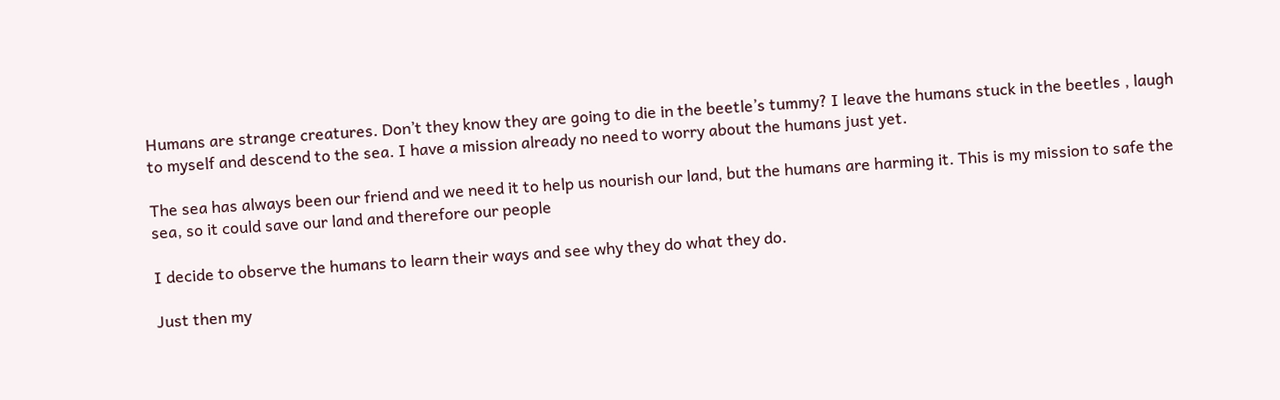Humans are strange creatures. Don’t they know they are going to die in the beetle’s tummy? I leave the humans stuck in the beetles , laugh to myself and descend to the sea. I have a mission already no need to worry about the humans just yet.

The sea has always been our friend and we need it to help us nourish our land, but the humans are harming it. This is my mission to safe the sea, so it could save our land and therefore our people

I decide to observe the humans to learn their ways and see why they do what they do.

Just then my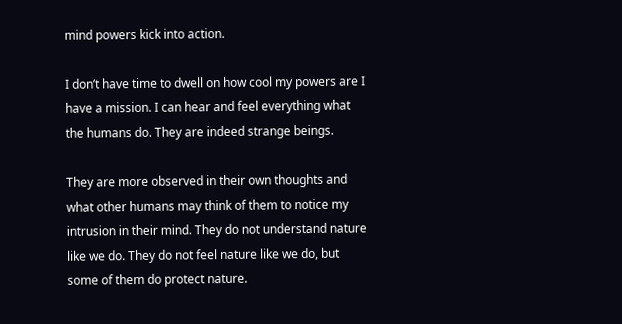mind powers kick into action.

I don’t have time to dwell on how cool my powers are I have a mission. I can hear and feel everything what the humans do. They are indeed strange beings.

They are more observed in their own thoughts and what other humans may think of them to notice my intrusion in their mind. They do not understand nature like we do. They do not feel nature like we do, but some of them do protect nature.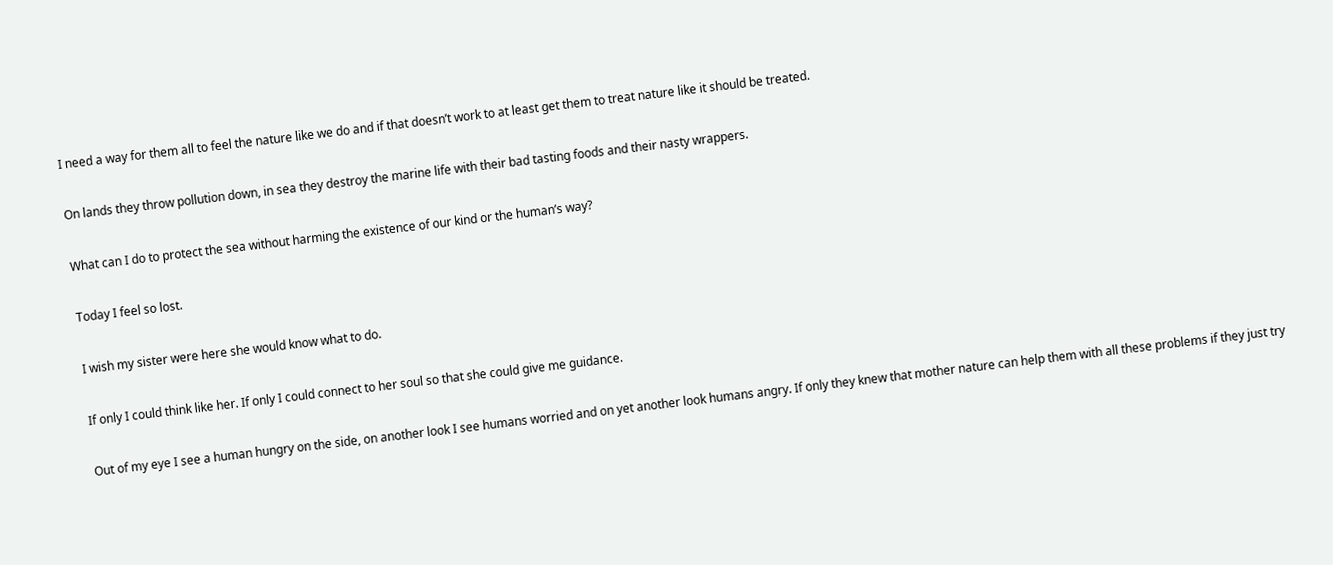I need a way for them all to feel the nature like we do and if that doesn’t work to at least get them to treat nature like it should be treated.

On lands they throw pollution down, in sea they destroy the marine life with their bad tasting foods and their nasty wrappers.

What can I do to protect the sea without harming the existence of our kind or the human’s way?

Today I feel so lost.

I wish my sister were here she would know what to do.

If only I could think like her. If only I could connect to her soul so that she could give me guidance.

Out of my eye I see a human hungry on the side, on another look I see humans worried and on yet another look humans angry. If only they knew that mother nature can help them with all these problems if they just try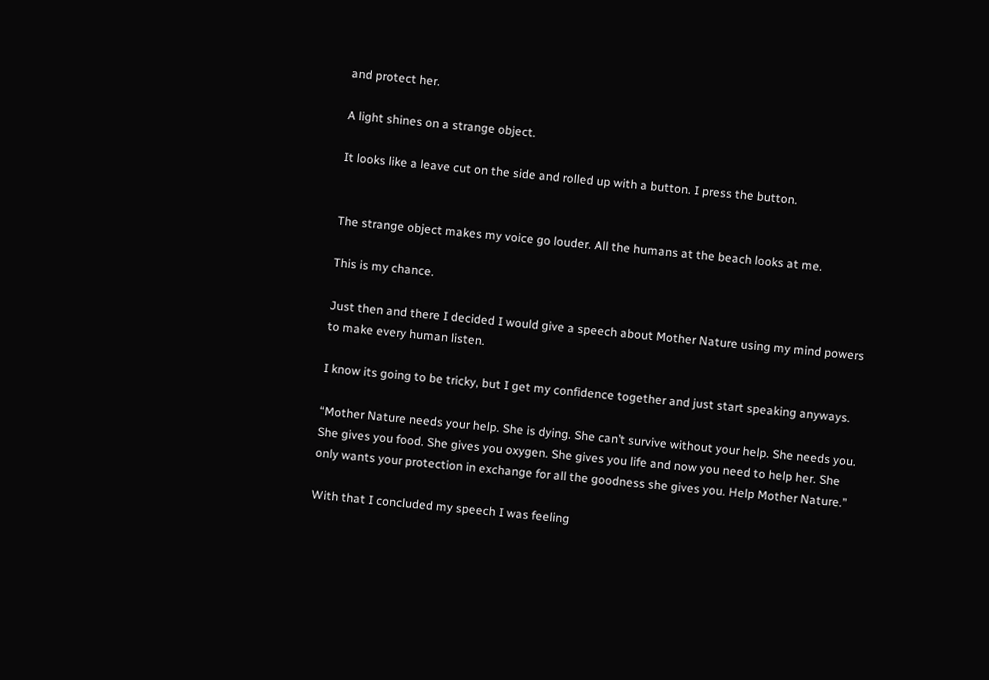and protect her.

A light shines on a strange object.

It looks like a leave cut on the side and rolled up with a button. I press the button.


The strange object makes my voice go louder. All the humans at the beach looks at me.

This is my chance.

Just then and there I decided I would give a speech about Mother Nature using my mind powers to make every human listen.

I know its going to be tricky, but I get my confidence together and just start speaking anyways.

“Mother Nature needs your help. She is dying. She can’t survive without your help. She needs you. She gives you food. She gives you oxygen. She gives you life and now you need to help her. She only wants your protection in exchange for all the goodness she gives you. Help Mother Nature.”

With that I concluded my speech I was feeling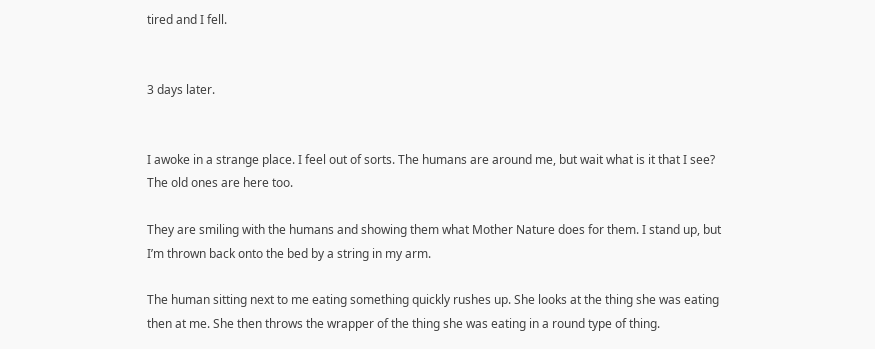tired and I fell.


3 days later.


I awoke in a strange place. I feel out of sorts. The humans are around me, but wait what is it that I see? The old ones are here too.

They are smiling with the humans and showing them what Mother Nature does for them. I stand up, but I’m thrown back onto the bed by a string in my arm.

The human sitting next to me eating something quickly rushes up. She looks at the thing she was eating then at me. She then throws the wrapper of the thing she was eating in a round type of thing.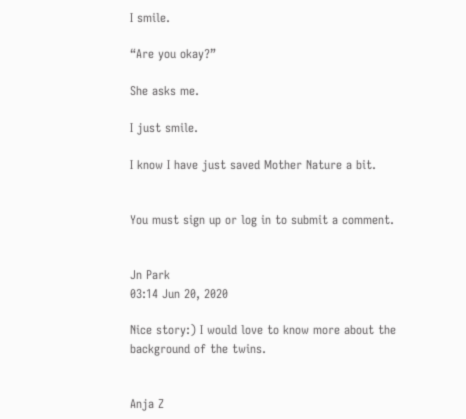I smile.

“Are you okay?”

She asks me.

I just smile.

I know I have just saved Mother Nature a bit.


You must sign up or log in to submit a comment.


Jn Park
03:14 Jun 20, 2020

Nice story:) I would love to know more about the background of the twins.


Anja Z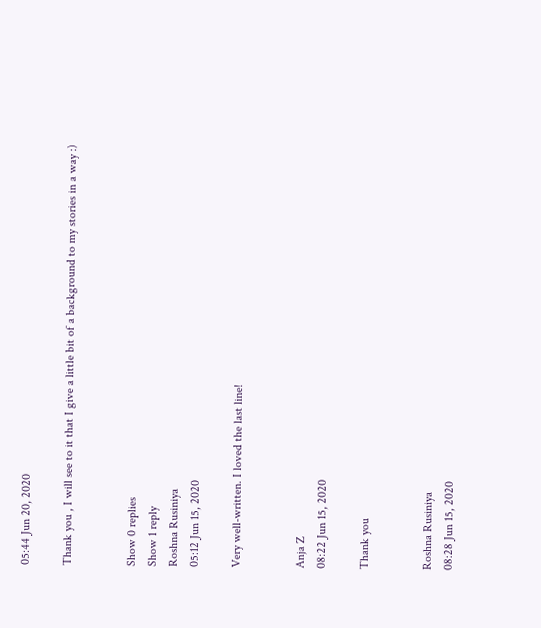05:44 Jun 20, 2020

Thank you , I will see to it that I give a little bit of a background to my stories in a way :)


Show 0 replies
Show 1 reply
Roshna Rusiniya
05:12 Jun 15, 2020

Very well-written. I loved the last line!


Anja Z
08:22 Jun 15, 2020

Thank you


Roshna Rusiniya
08:28 Jun 15, 2020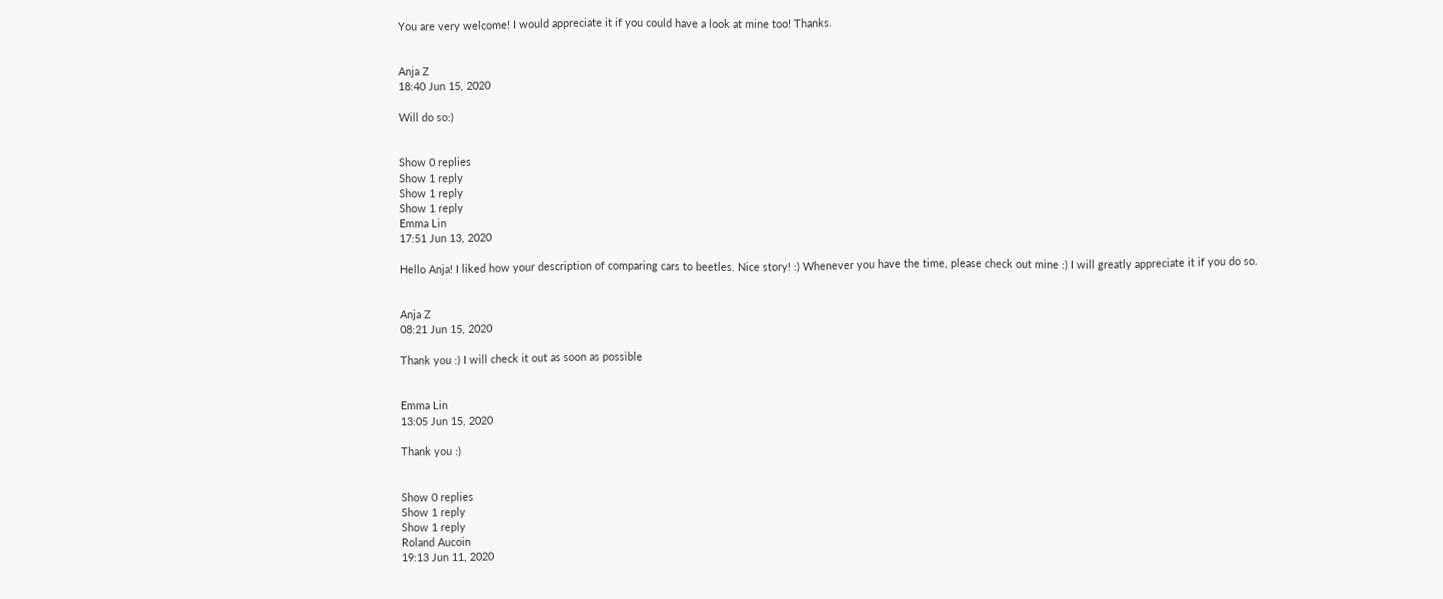You are very welcome! I would appreciate it if you could have a look at mine too! Thanks.


Anja Z
18:40 Jun 15, 2020

Will do so:)


Show 0 replies
Show 1 reply
Show 1 reply
Show 1 reply
Emma Lin
17:51 Jun 13, 2020

Hello Anja! I liked how your description of comparing cars to beetles. Nice story! :) Whenever you have the time, please check out mine :) I will greatly appreciate it if you do so.


Anja Z
08:21 Jun 15, 2020

Thank you :) I will check it out as soon as possible


Emma Lin
13:05 Jun 15, 2020

Thank you :)


Show 0 replies
Show 1 reply
Show 1 reply
Roland Aucoin
19:13 Jun 11, 2020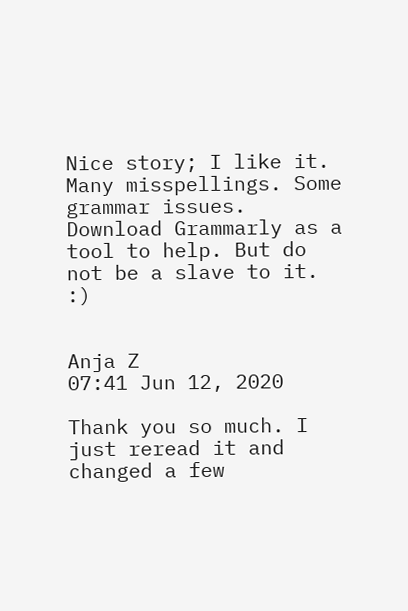Nice story; I like it. Many misspellings. Some grammar issues. Download Grammarly as a tool to help. But do not be a slave to it. :)


Anja Z
07:41 Jun 12, 2020

Thank you so much. I just reread it and changed a few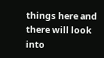things here and there will look into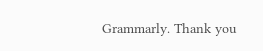Grammarly. Thank you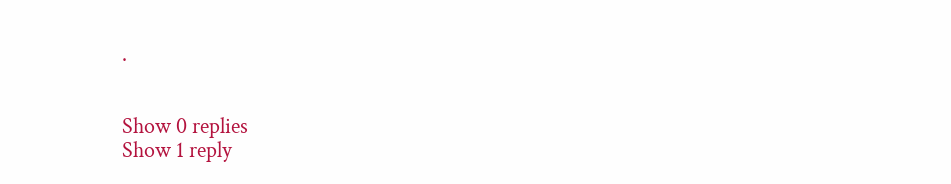.


Show 0 replies
Show 1 reply